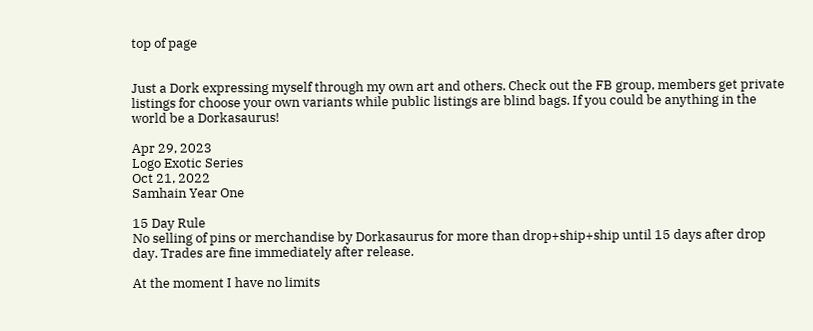top of page


Just a Dork expressing myself through my own art and others. Check out the FB group, members get private listings for choose your own variants while public listings are blind bags. If you could be anything in the world be a Dorkasaurus!

Apr 29, 2023
Logo Exotic Series
Oct 21, 2022
Samhain Year One

15 Day Rule
No selling of pins or merchandise by Dorkasaurus for more than drop+ship+ship until 15 days after drop day. Trades are fine immediately after release.

At the moment I have no limits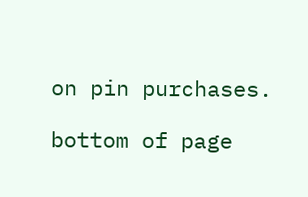on pin purchases.

bottom of page